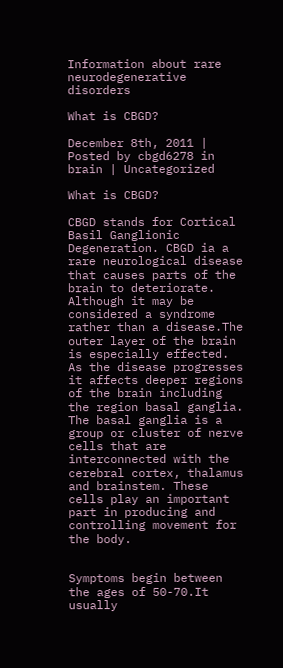Information about rare neurodegenerative disorders

What is CBGD?

December 8th, 2011 | Posted by cbgd6278 in brain | Uncategorized

What is CBGD?

CBGD stands for Cortical Basil Ganglionic Degeneration. CBGD ia a rare neurological disease that causes parts of the brain to deteriorate.  Although it may be considered a syndrome rather than a disease.The outer layer of the brain is especially effected. As the disease progresses it affects deeper regions of the brain including the region basal ganglia. The basal ganglia is a group or cluster of nerve cells that are interconnected with the cerebral cortex, thalamus and brainstem. These cells play an important part in producing and controlling movement for the body.


Symptoms begin between the ages of 50-70.It usually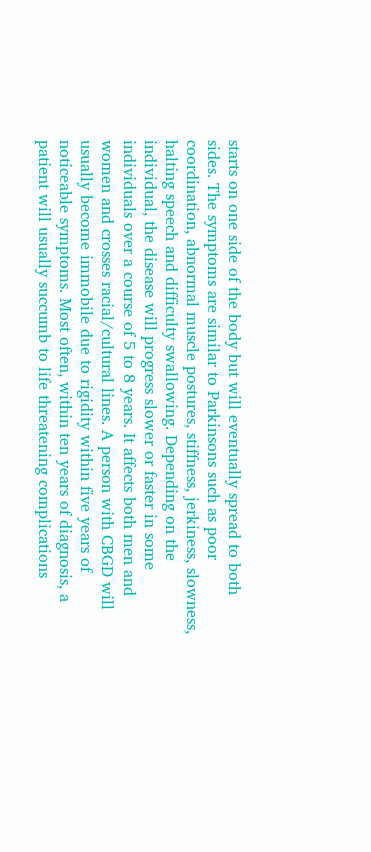starts on one side of the body but will eventually spread to both sides. The symptoms are similar to Parkinsons such as poor coordination, abnormal muscle postures, stiffness, jerkiness, slowness, halting speech and difficulty swallowing. Depending on the individual, the disease will progress slower or faster in some individuals over a course of 5 to 8 years. It affects both men and women and crosses racial/cultural lines. A person with CBGD will usually become immobile due to rigidity within five years of noticeable symptoms. Most often, within ten years of diagnosis, a patient will usually succumb to life threatening complications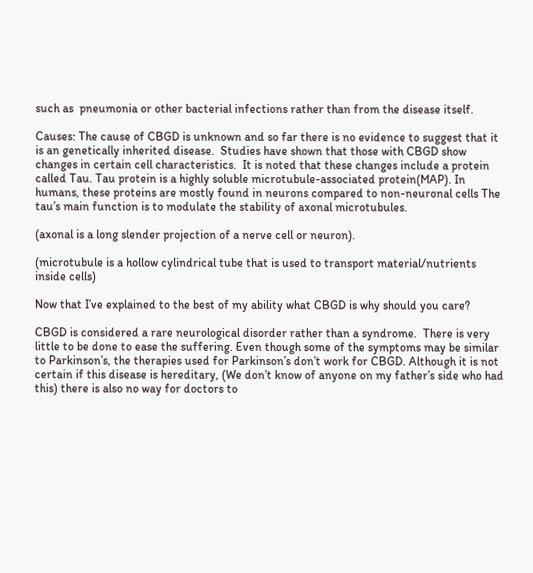such as  pneumonia or other bacterial infections rather than from the disease itself.

Causes: The cause of CBGD is unknown and so far there is no evidence to suggest that it is an genetically inherited disease.  Studies have shown that those with CBGD show changes in certain cell characteristics.  It is noted that these changes include a protein called Tau. Tau protein is a highly soluble microtubule-associated protein(MAP). In humans, these proteins are mostly found in neurons compared to non-neuronal cells The tau’s main function is to modulate the stability of axonal microtubules.

(axonal is a long slender projection of a nerve cell or neuron).

(microtubule is a hollow cylindrical tube that is used to transport material/nutrients inside cells)

Now that I’ve explained to the best of my ability what CBGD is why should you care?

CBGD is considered a rare neurological disorder rather than a syndrome.  There is very little to be done to ease the suffering. Even though some of the symptoms may be similar to Parkinson’s, the therapies used for Parkinson’s don’t work for CBGD. Although it is not certain if this disease is hereditary, (We don’t know of anyone on my father’s side who had this) there is also no way for doctors to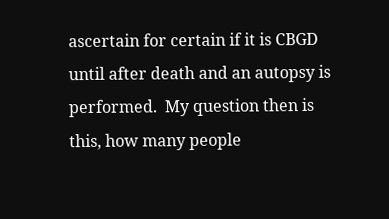ascertain for certain if it is CBGD until after death and an autopsy is performed.  My question then is this, how many people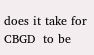does it take for CBGD  to be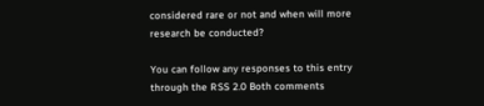considered rare or not and when will more research be conducted?

You can follow any responses to this entry through the RSS 2.0 Both comments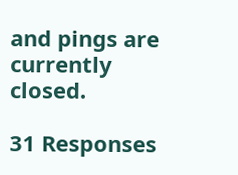and pings are currently closed.

31 Responses